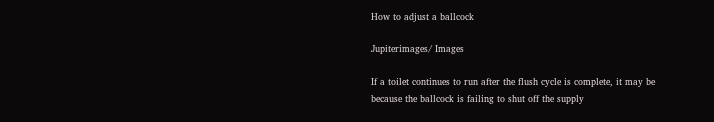How to adjust a ballcock

Jupiterimages/ Images

If a toilet continues to run after the flush cycle is complete, it may be because the ballcock is failing to shut off the supply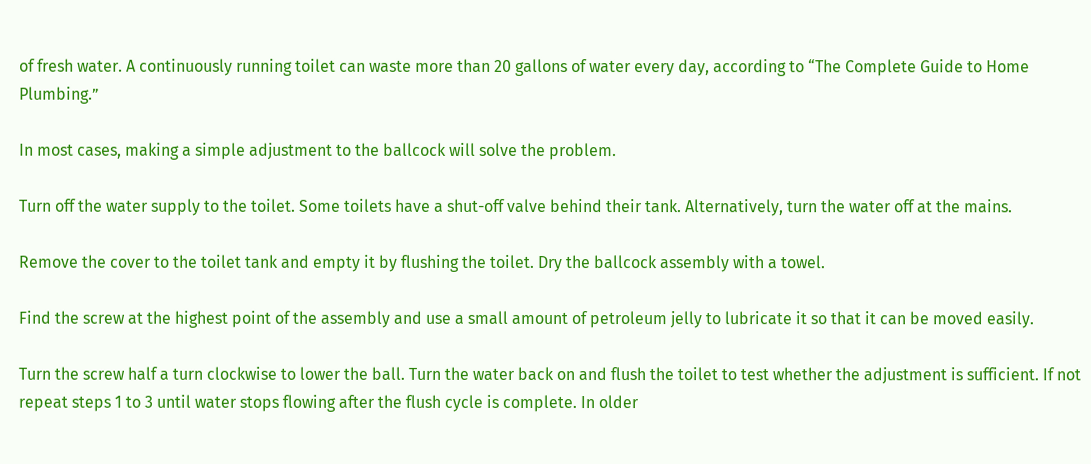of fresh water. A continuously running toilet can waste more than 20 gallons of water every day, according to “The Complete Guide to Home Plumbing.”

In most cases, making a simple adjustment to the ballcock will solve the problem.

Turn off the water supply to the toilet. Some toilets have a shut-off valve behind their tank. Alternatively, turn the water off at the mains.

Remove the cover to the toilet tank and empty it by flushing the toilet. Dry the ballcock assembly with a towel.

Find the screw at the highest point of the assembly and use a small amount of petroleum jelly to lubricate it so that it can be moved easily.

Turn the screw half a turn clockwise to lower the ball. Turn the water back on and flush the toilet to test whether the adjustment is sufficient. If not repeat steps 1 to 3 until water stops flowing after the flush cycle is complete. In older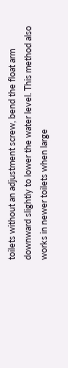toilets without an adjustment screw, bend the float arm downward slightly to lower the water level. This method also works in newer toilets when large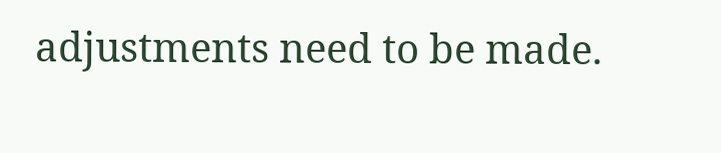adjustments need to be made.